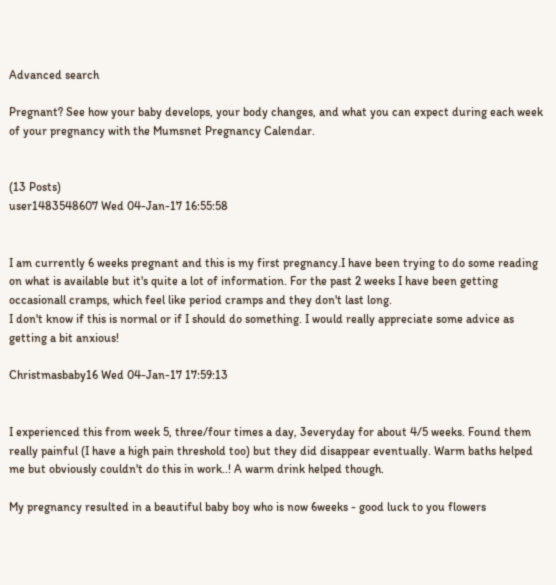Advanced search

Pregnant? See how your baby develops, your body changes, and what you can expect during each week of your pregnancy with the Mumsnet Pregnancy Calendar.


(13 Posts)
user1483548607 Wed 04-Jan-17 16:55:58


I am currently 6 weeks pregnant and this is my first pregnancy.I have been trying to do some reading on what is available but it's quite a lot of information. For the past 2 weeks I have been getting occasionall cramps, which feel like period cramps and they don't last long.
I don't know if this is normal or if I should do something. I would really appreciate some advice as getting a bit anxious!

Christmasbaby16 Wed 04-Jan-17 17:59:13


I experienced this from week 5, three/four times a day, 3everyday for about 4/5 weeks. Found them really painful (I have a high pain threshold too) but they did disappear eventually. Warm baths helped me but obviously couldn't do this in work..! A warm drink helped though.

My pregnancy resulted in a beautiful baby boy who is now 6weeks - good luck to you flowers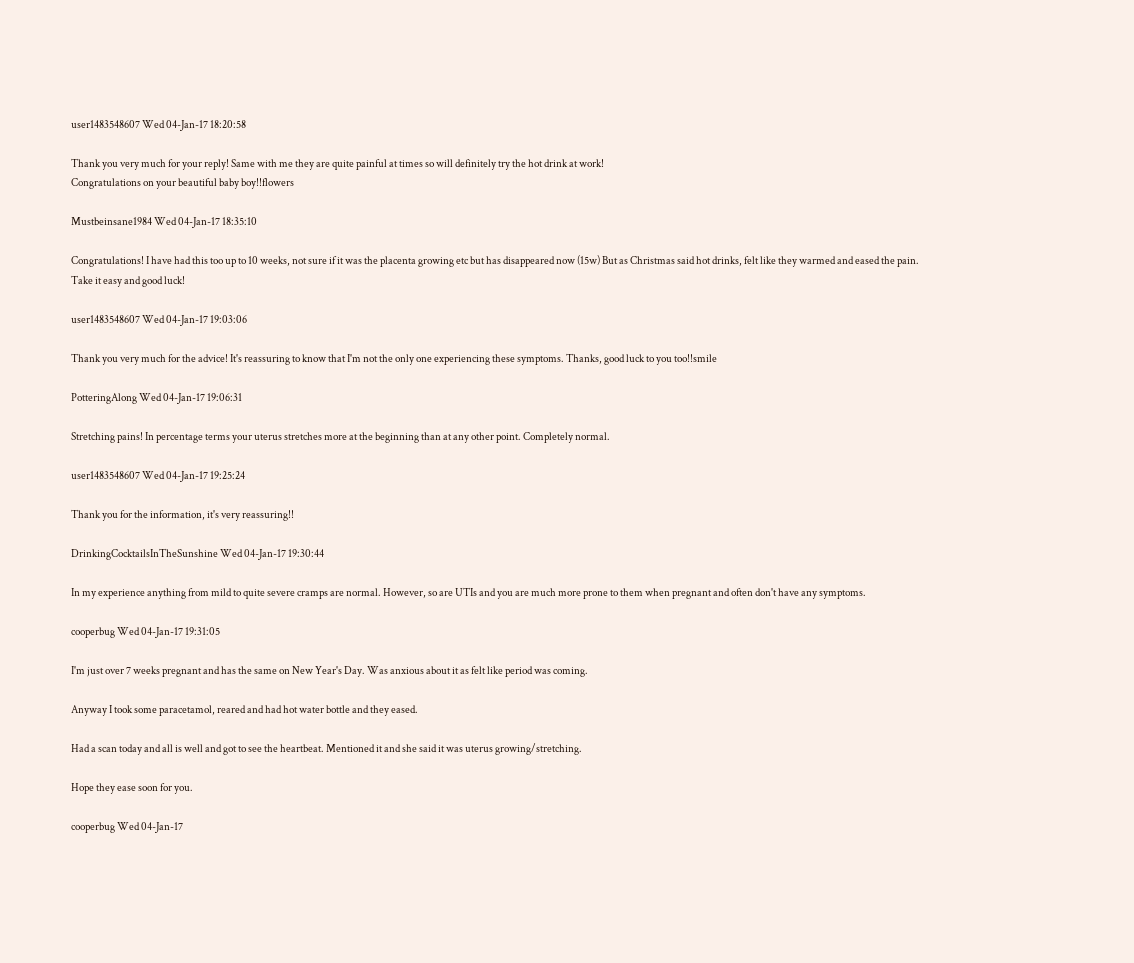user1483548607 Wed 04-Jan-17 18:20:58

Thank you very much for your reply! Same with me they are quite painful at times so will definitely try the hot drink at work!
Congratulations on your beautiful baby boy!!flowers

Mustbeinsane1984 Wed 04-Jan-17 18:35:10

Congratulations! I have had this too up to 10 weeks, not sure if it was the placenta growing etc but has disappeared now (15w) But as Christmas said hot drinks, felt like they warmed and eased the pain. Take it easy and good luck!

user1483548607 Wed 04-Jan-17 19:03:06

Thank you very much for the advice! It's reassuring to know that I'm not the only one experiencing these symptoms. Thanks, good luck to you too!!smile

PotteringAlong Wed 04-Jan-17 19:06:31

Stretching pains! In percentage terms your uterus stretches more at the beginning than at any other point. Completely normal.

user1483548607 Wed 04-Jan-17 19:25:24

Thank you for the information, it's very reassuring!!

DrinkingCocktailsInTheSunshine Wed 04-Jan-17 19:30:44

In my experience anything from mild to quite severe cramps are normal. However, so are UTIs and you are much more prone to them when pregnant and often don't have any symptoms.

cooperbug Wed 04-Jan-17 19:31:05

I'm just over 7 weeks pregnant and has the same on New Year's Day. Was anxious about it as felt like period was coming.

Anyway I took some paracetamol, reared and had hot water bottle and they eased.

Had a scan today and all is well and got to see the heartbeat. Mentioned it and she said it was uterus growing/stretching.

Hope they ease soon for you.

cooperbug Wed 04-Jan-17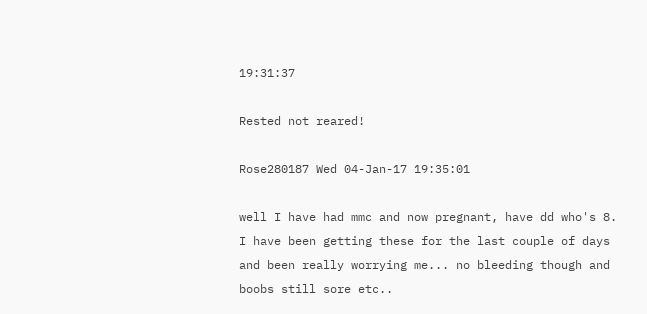19:31:37

Rested not reared!

Rose280187 Wed 04-Jan-17 19:35:01

well I have had mmc and now pregnant, have dd who's 8.
I have been getting these for the last couple of days and been really worrying me... no bleeding though and boobs still sore etc..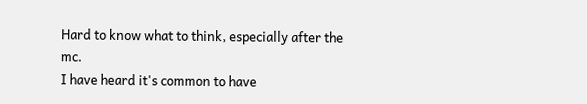Hard to know what to think, especially after the mc.
I have heard it's common to have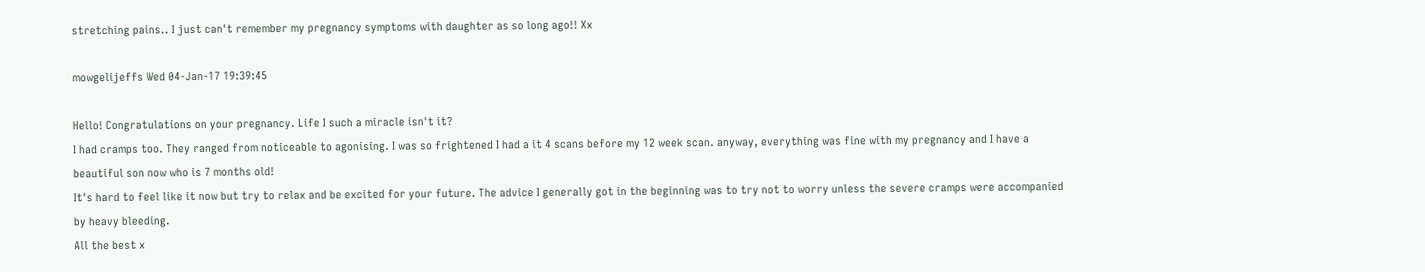stretching pains.. I just can't remember my pregnancy symptoms with daughter as so long ago!! Xx

mowgelijeffs Wed 04-Jan-17 19:39:45

Hello! Congratulations on your pregnancy. Life I such a miracle isn't it?
I had cramps too. They ranged from noticeable to agonising. I was so frightened I had a it 4 scans before my 12 week scan. anyway, everything was fine with my pregnancy and I have a beautiful son now who is 7 months old!
It's hard to feel like it now but try to relax and be excited for your future. The advice I generally got in the beginning was to try not to worry unless the severe cramps were accompanied by heavy bleeding.
All the best x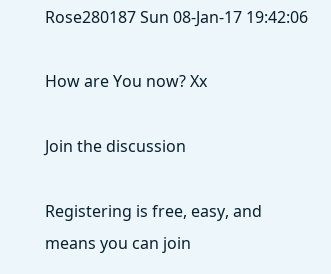Rose280187 Sun 08-Jan-17 19:42:06

How are You now? Xx

Join the discussion

Registering is free, easy, and means you can join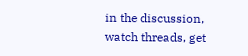in the discussion, watch threads, get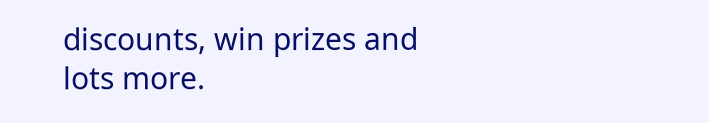discounts, win prizes and lots more.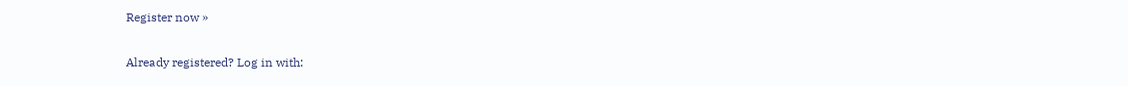Register now »

Already registered? Log in with: